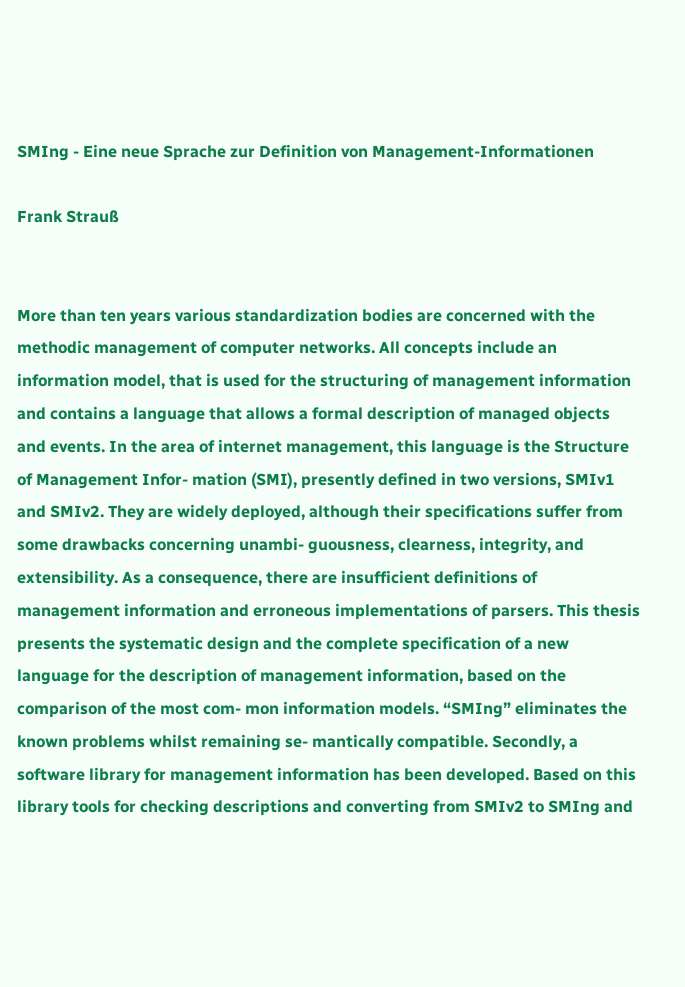SMIng - Eine neue Sprache zur Definition von Management-Informationen

Frank Strauß


More than ten years various standardization bodies are concerned with the methodic management of computer networks. All concepts include an information model, that is used for the structuring of management information and contains a language that allows a formal description of managed objects and events. In the area of internet management, this language is the Structure of Management Infor- mation (SMI), presently defined in two versions, SMIv1 and SMIv2. They are widely deployed, although their specifications suffer from some drawbacks concerning unambi- guousness, clearness, integrity, and extensibility. As a consequence, there are insufficient definitions of management information and erroneous implementations of parsers. This thesis presents the systematic design and the complete specification of a new language for the description of management information, based on the comparison of the most com- mon information models. “SMIng” eliminates the known problems whilst remaining se- mantically compatible. Secondly, a software library for management information has been developed. Based on this library tools for checking descriptions and converting from SMIv2 to SMIng and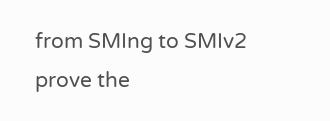from SMIng to SMIv2 prove the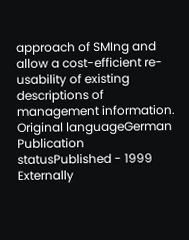approach of SMIng and allow a cost-efficient re-usability of existing descriptions of management information.
Original languageGerman
Publication statusPublished - 1999
Externally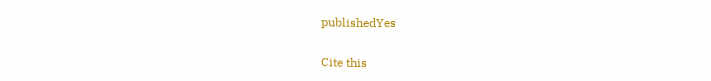publishedYes

Cite this